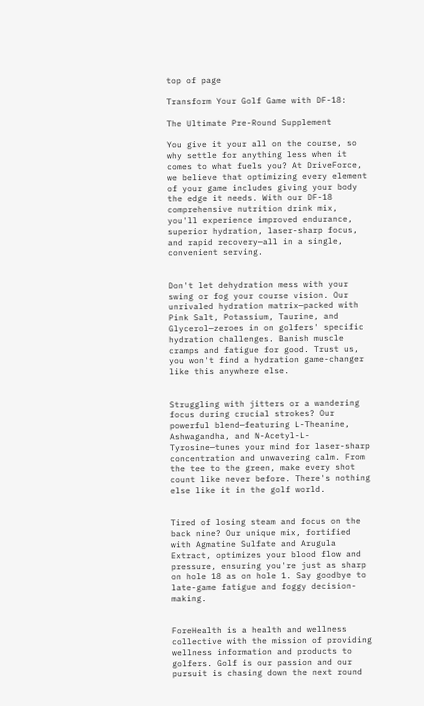top of page

Transform Your Golf Game with DF-18:

The Ultimate Pre-Round Supplement

You give it your all on the course, so why settle for anything less when it comes to what fuels you? At DriveForce, we believe that optimizing every element of your game includes giving your body the edge it needs. With our DF-18 comprehensive nutrition drink mix, you'll experience improved endurance, superior hydration, laser-sharp focus, and rapid recovery—all in a single, convenient serving.


Don't let dehydration mess with your swing or fog your course vision. Our unrivaled hydration matrix—packed with Pink Salt, Potassium, Taurine, and Glycerol—zeroes in on golfers' specific hydration challenges. Banish muscle cramps and fatigue for good. Trust us, you won't find a hydration game-changer like this anywhere else.


Struggling with jitters or a wandering focus during crucial strokes? Our powerful blend—featuring L-Theanine, Ashwagandha, and N-Acetyl-L-Tyrosine—tunes your mind for laser-sharp concentration and unwavering calm. From the tee to the green, make every shot count like never before. There's nothing else like it in the golf world.


Tired of losing steam and focus on the back nine? Our unique mix, fortified with Agmatine Sulfate and Arugula Extract, optimizes your blood flow and pressure, ensuring you're just as sharp on hole 18 as on hole 1. Say goodbye to late-game fatigue and foggy decision-making.


ForeHealth is a health and wellness collective with the mission of providing wellness information and products to golfers. Golf is our passion and our pursuit is chasing down the next round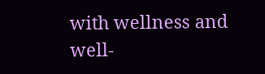with wellness and well-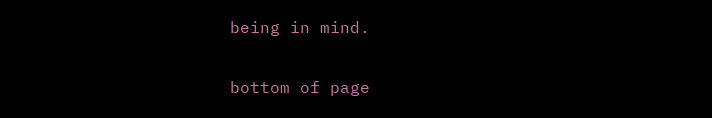being in mind.

bottom of page